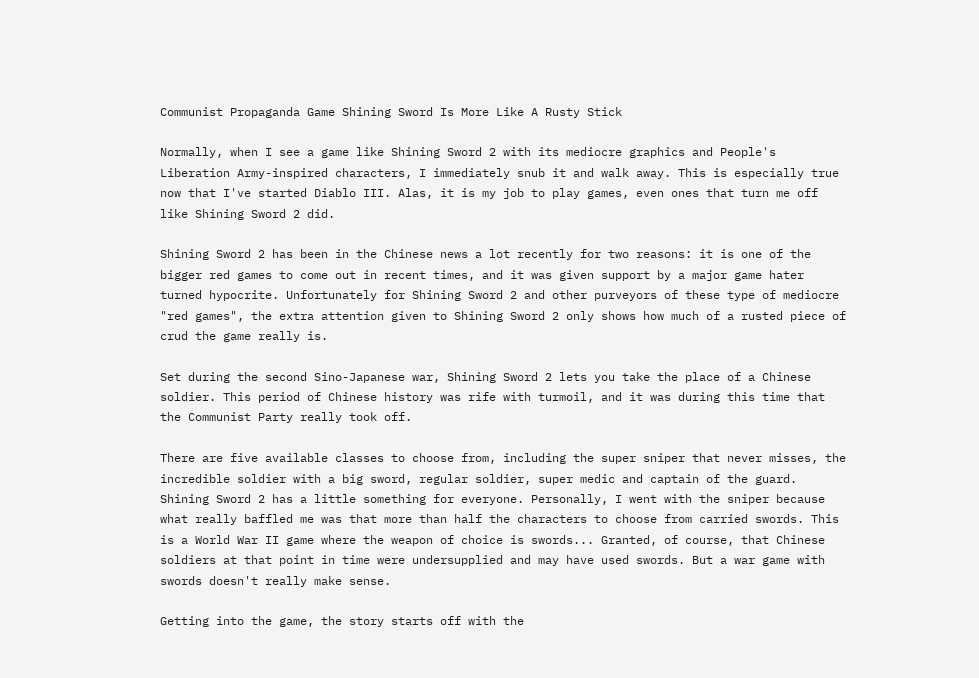Communist Propaganda Game Shining Sword Is More Like A Rusty Stick

Normally, when I see a game like Shining Sword 2 with its mediocre graphics and People's Liberation Army-inspired characters, I immediately snub it and walk away. This is especially true now that I've started Diablo III. Alas, it is my job to play games, even ones that turn me off like Shining Sword 2 did.

Shining Sword 2 has been in the Chinese news a lot recently for two reasons: it is one of the bigger red games to come out in recent times, and it was given support by a major game hater turned hypocrite. Unfortunately for Shining Sword 2 and other purveyors of these type of mediocre "red games", the extra attention given to Shining Sword 2 only shows how much of a rusted piece of crud the game really is.

Set during the second Sino-Japanese war, Shining Sword 2 lets you take the place of a Chinese soldier. This period of Chinese history was rife with turmoil, and it was during this time that the Communist Party really took off.

There are five available classes to choose from, including the super sniper that never misses, the incredible soldier with a big sword, regular soldier, super medic and captain of the guard. Shining Sword 2 has a little something for everyone. Personally, I went with the sniper because what really baffled me was that more than half the characters to choose from carried swords. This is a World War II game where the weapon of choice is swords... Granted, of course, that Chinese soldiers at that point in time were undersupplied and may have used swords. But a war game with swords doesn't really make sense.

Getting into the game, the story starts off with the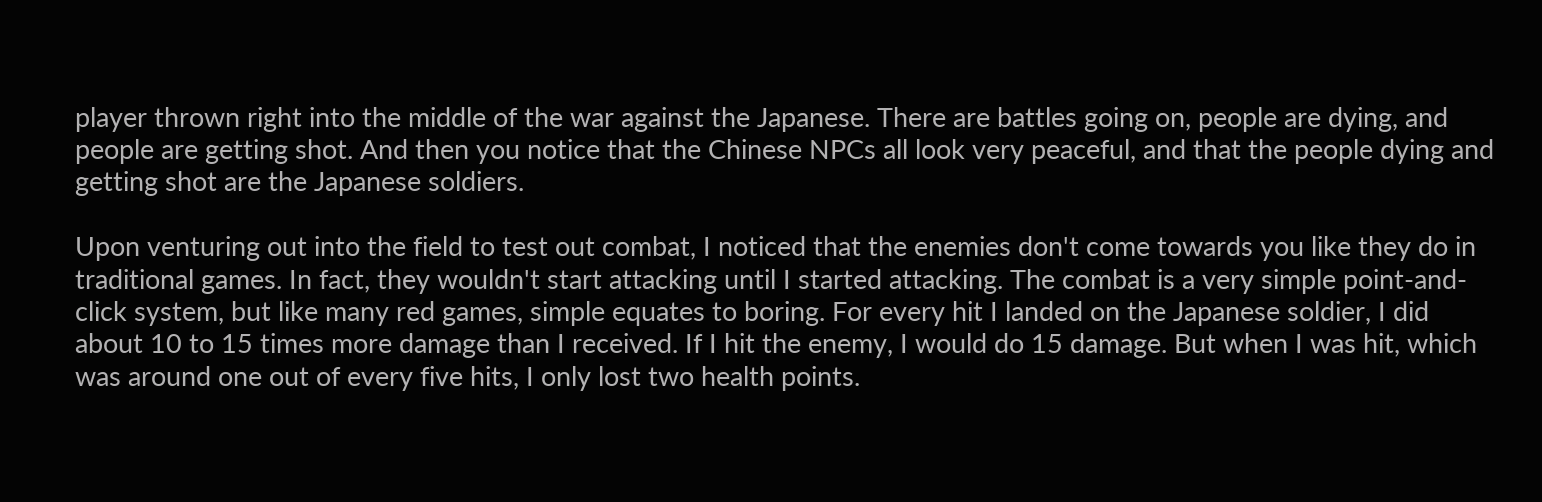player thrown right into the middle of the war against the Japanese. There are battles going on, people are dying, and people are getting shot. And then you notice that the Chinese NPCs all look very peaceful, and that the people dying and getting shot are the Japanese soldiers.

Upon venturing out into the field to test out combat, I noticed that the enemies don't come towards you like they do in traditional games. In fact, they wouldn't start attacking until I started attacking. The combat is a very simple point-and-click system, but like many red games, simple equates to boring. For every hit I landed on the Japanese soldier, I did about 10 to 15 times more damage than I received. If I hit the enemy, I would do 15 damage. But when I was hit, which was around one out of every five hits, I only lost two health points.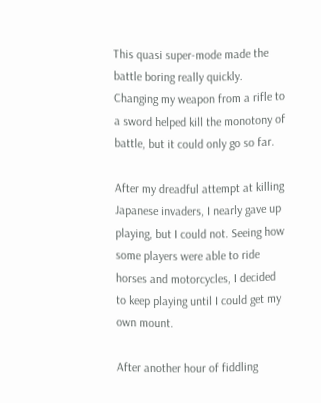This quasi super-mode made the battle boring really quickly. Changing my weapon from a rifle to a sword helped kill the monotony of battle, but it could only go so far.

After my dreadful attempt at killing Japanese invaders, I nearly gave up playing, but I could not. Seeing how some players were able to ride horses and motorcycles, I decided to keep playing until I could get my own mount.

After another hour of fiddling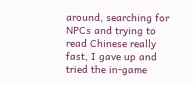around, searching for NPCs and trying to read Chinese really fast, I gave up and tried the in-game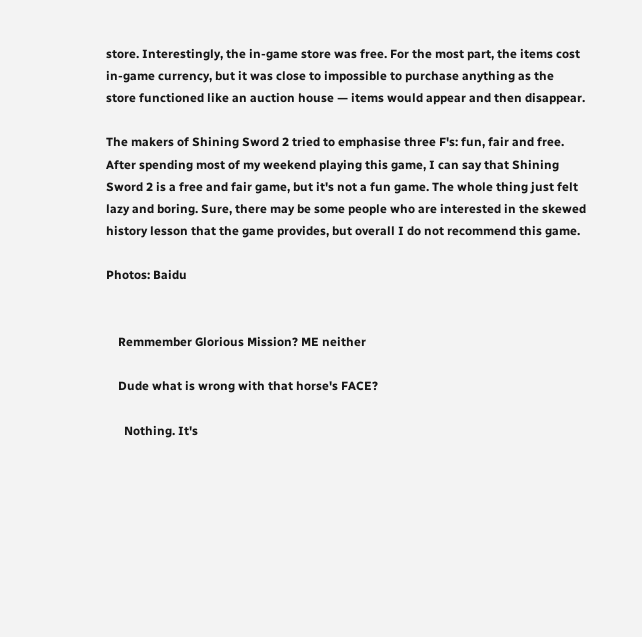store. Interestingly, the in-game store was free. For the most part, the items cost in-game currency, but it was close to impossible to purchase anything as the store functioned like an auction house — items would appear and then disappear.

The makers of Shining Sword 2 tried to emphasise three F's: fun, fair and free. After spending most of my weekend playing this game, I can say that Shining Sword 2 is a free and fair game, but it's not a fun game. The whole thing just felt lazy and boring. Sure, there may be some people who are interested in the skewed history lesson that the game provides, but overall I do not recommend this game.

Photos: Baidu


    Remmember Glorious Mission? ME neither

    Dude what is wrong with that horse's FACE?

      Nothing. It's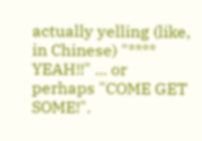actually yelling (like, in Chinese) "**** YEAH!!" ... or perhaps "COME GET SOME!".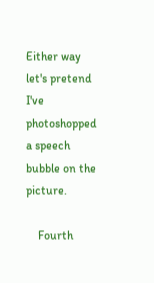Either way let's pretend I've photoshopped a speech bubble on the picture.

    Fourth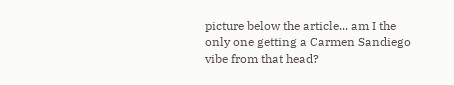picture below the article... am I the only one getting a Carmen Sandiego vibe from that head?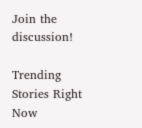Join the discussion!

Trending Stories Right Now